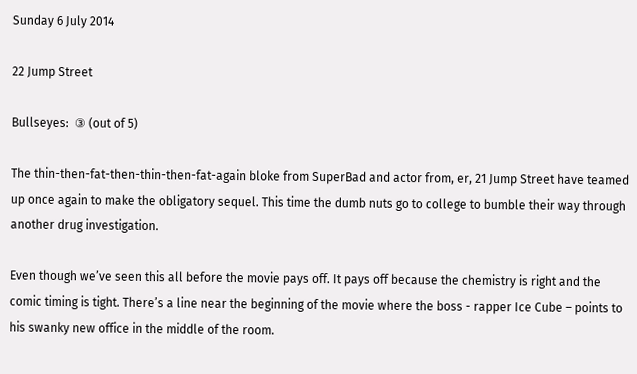Sunday 6 July 2014

22 Jump Street

Bullseyes:  ③ (out of 5)

The thin-then-fat-then-thin-then-fat-again bloke from SuperBad and actor from, er, 21 Jump Street have teamed up once again to make the obligatory sequel. This time the dumb nuts go to college to bumble their way through another drug investigation.

Even though we’ve seen this all before the movie pays off. It pays off because the chemistry is right and the comic timing is tight. There’s a line near the beginning of the movie where the boss - rapper Ice Cube – points to his swanky new office in the middle of the room.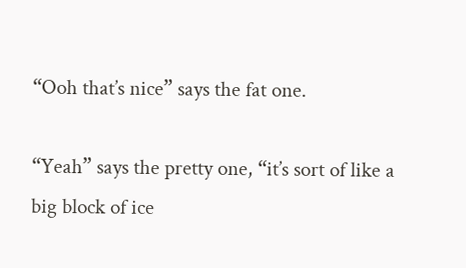“Ooh that’s nice” says the fat one.

“Yeah” says the pretty one, “it’s sort of like a big block of ice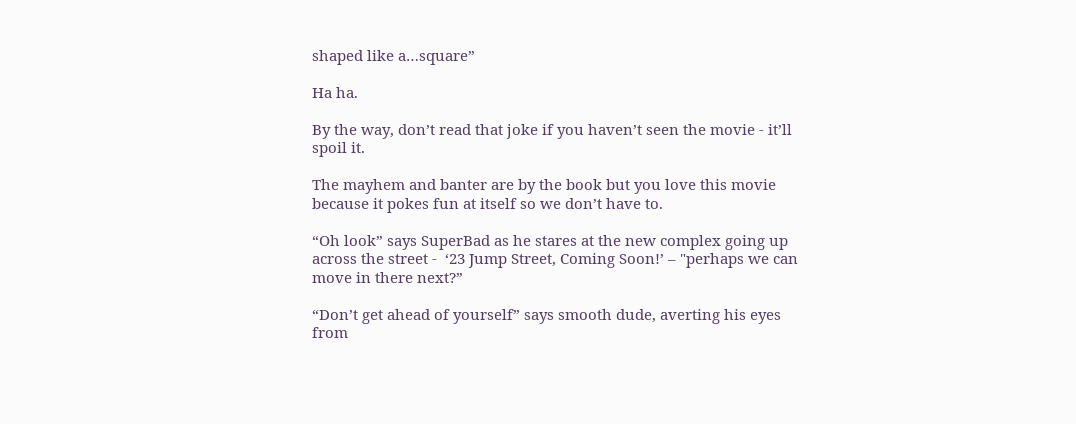shaped like a…square”

Ha ha.

By the way, don’t read that joke if you haven’t seen the movie - it’ll spoil it.

The mayhem and banter are by the book but you love this movie because it pokes fun at itself so we don’t have to.

“Oh look” says SuperBad as he stares at the new complex going up across the street -  ‘23 Jump Street, Coming Soon!’ – "perhaps we can move in there next?”

“Don’t get ahead of yourself” says smooth dude, averting his eyes from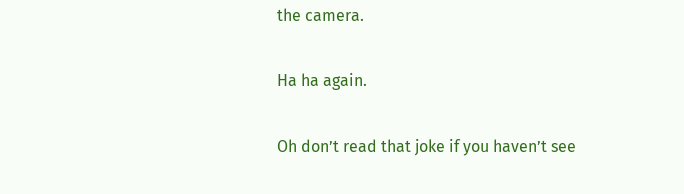the camera.

Ha ha again.

Oh don’t read that joke if you haven’t see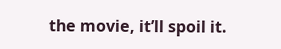the movie, it’ll spoil it.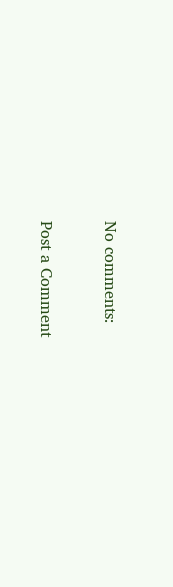No comments:

Post a Comment